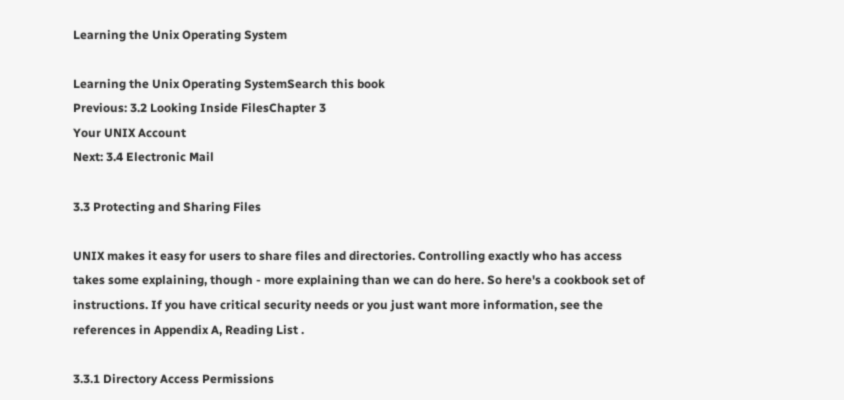Learning the Unix Operating System

Learning the Unix Operating SystemSearch this book
Previous: 3.2 Looking Inside FilesChapter 3
Your UNIX Account
Next: 3.4 Electronic Mail

3.3 Protecting and Sharing Files

UNIX makes it easy for users to share files and directories. Controlling exactly who has access takes some explaining, though - more explaining than we can do here. So here's a cookbook set of instructions. If you have critical security needs or you just want more information, see the references in Appendix A, Reading List .

3.3.1 Directory Access Permissions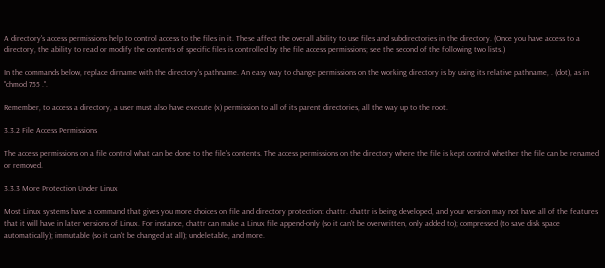A directory's access permissions help to control access to the files in it. These affect the overall ability to use files and subdirectories in the directory. (Once you have access to a directory, the ability to read or modify the contents of specific files is controlled by the file access permissions; see the second of the following two lists.)

In the commands below, replace dirname with the directory's pathname. An easy way to change permissions on the working directory is by using its relative pathname, . (dot), as in "chmod 755 .".

Remember, to access a directory, a user must also have execute (x) permission to all of its parent directories, all the way up to the root.

3.3.2 File Access Permissions

The access permissions on a file control what can be done to the file's contents. The access permissions on the directory where the file is kept control whether the file can be renamed or removed.

3.3.3 More Protection Under Linux

Most Linux systems have a command that gives you more choices on file and directory protection: chattr. chattr is being developed, and your version may not have all of the features that it will have in later versions of Linux. For instance, chattr can make a Linux file append-only (so it can't be overwritten, only added to); compressed (to save disk space automatically); immutable (so it can't be changed at all); undeletable, and more.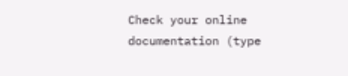Check your online documentation (type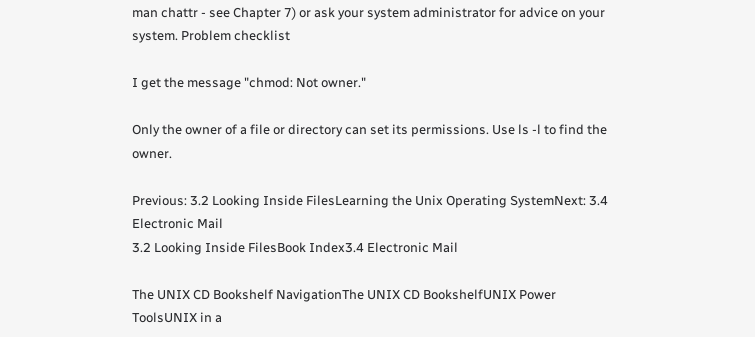man chattr - see Chapter 7) or ask your system administrator for advice on your system. Problem checklist

I get the message "chmod: Not owner."

Only the owner of a file or directory can set its permissions. Use ls -l to find the owner.

Previous: 3.2 Looking Inside FilesLearning the Unix Operating SystemNext: 3.4 Electronic Mail
3.2 Looking Inside FilesBook Index3.4 Electronic Mail

The UNIX CD Bookshelf NavigationThe UNIX CD BookshelfUNIX Power ToolsUNIX in a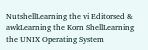NutshellLearning the vi Editorsed & awkLearning the Korn ShellLearning the UNIX Operating System